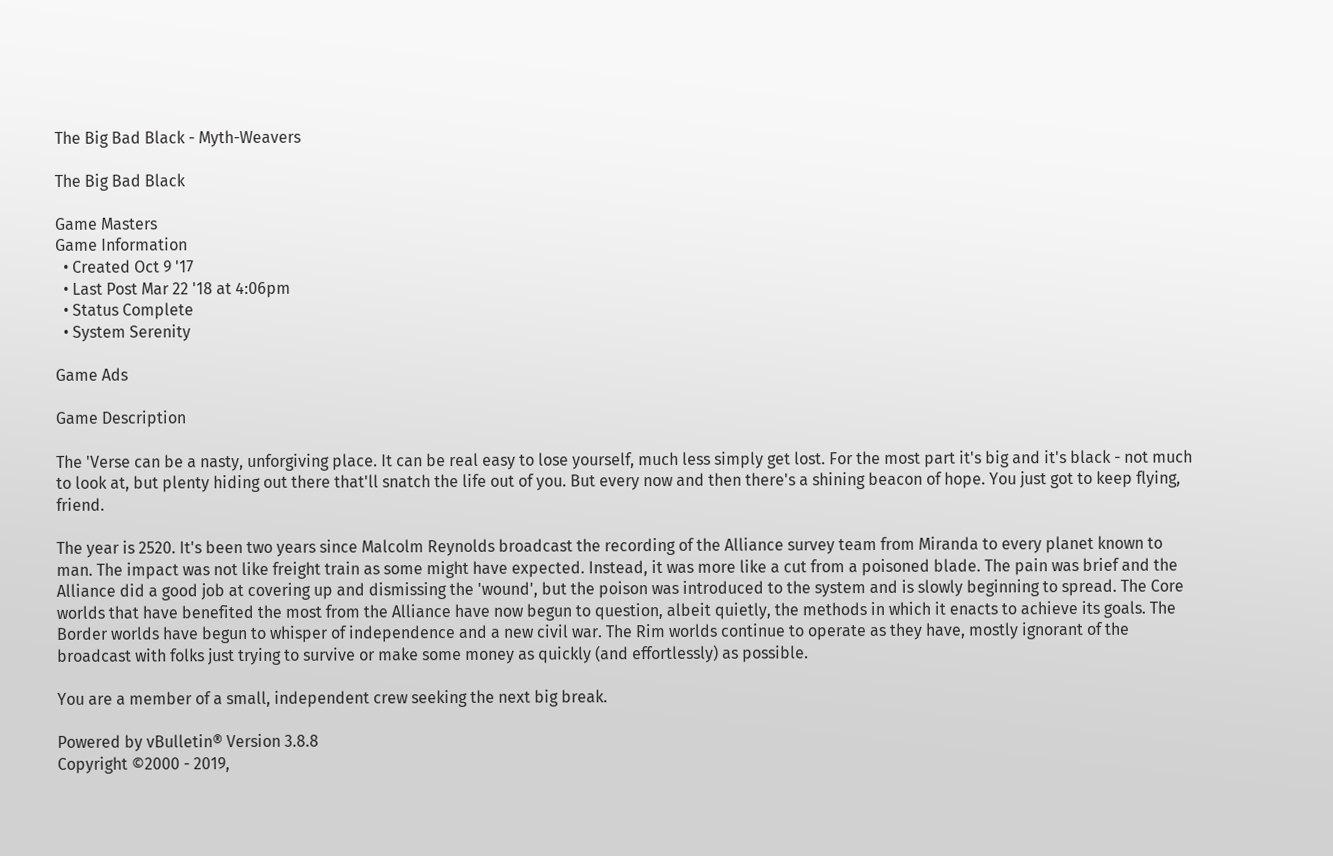The Big Bad Black - Myth-Weavers

The Big Bad Black

Game Masters
Game Information
  • Created Oct 9 '17
  • Last Post Mar 22 '18 at 4:06pm
  • Status Complete
  • System Serenity

Game Ads

Game Description

The 'Verse can be a nasty, unforgiving place. It can be real easy to lose yourself, much less simply get lost. For the most part it's big and it's black - not much to look at, but plenty hiding out there that'll snatch the life out of you. But every now and then there's a shining beacon of hope. You just got to keep flying, friend.

The year is 2520. It's been two years since Malcolm Reynolds broadcast the recording of the Alliance survey team from Miranda to every planet known to man. The impact was not like freight train as some might have expected. Instead, it was more like a cut from a poisoned blade. The pain was brief and the Alliance did a good job at covering up and dismissing the 'wound', but the poison was introduced to the system and is slowly beginning to spread. The Core worlds that have benefited the most from the Alliance have now begun to question, albeit quietly, the methods in which it enacts to achieve its goals. The Border worlds have begun to whisper of independence and a new civil war. The Rim worlds continue to operate as they have, mostly ignorant of the broadcast with folks just trying to survive or make some money as quickly (and effortlessly) as possible.

You are a member of a small, independent crew seeking the next big break.

Powered by vBulletin® Version 3.8.8
Copyright ©2000 - 2019,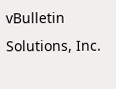vBulletin Solutions, Inc.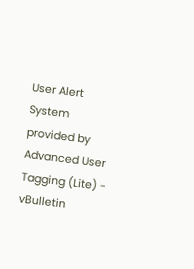User Alert System provided by Advanced User Tagging (Lite) - vBulletin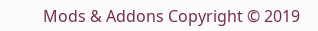Mods & Addons Copyright © 2019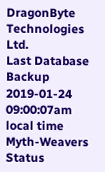DragonByte Technologies Ltd.
Last Database Backup 2019-01-24 09:00:07am local time
Myth-Weavers Status